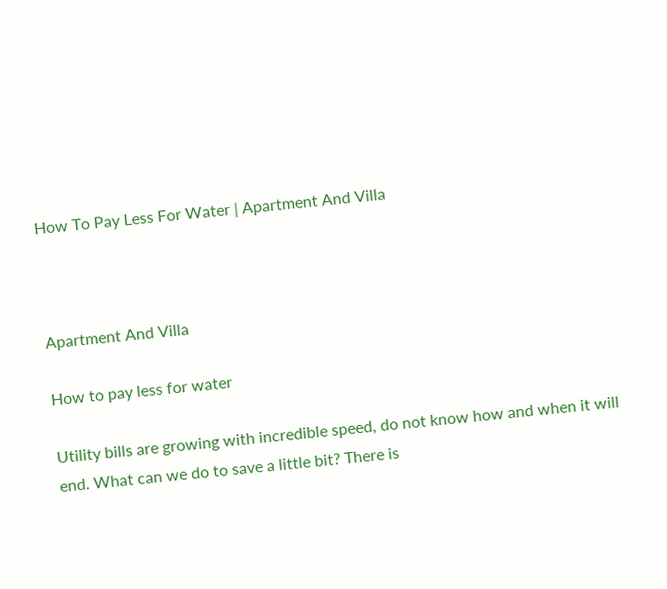How To Pay Less For Water | Apartment And Villa



Apartment And Villa

How to pay less for water

Utility bills are growing with incredible speed, do not know how and when it will end. What can we do to save a little bit? There is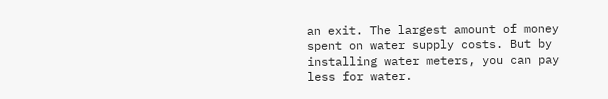an exit. The largest amount of money spent on water supply costs. But by installing water meters, you can pay less for water.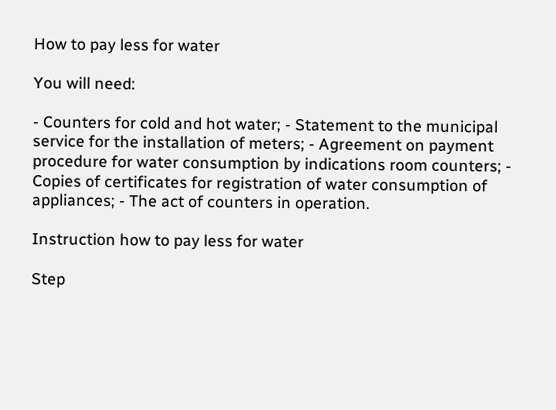How to pay less for water

You will need:

- Counters for cold and hot water; - Statement to the municipal service for the installation of meters; - Agreement on payment procedure for water consumption by indications room counters; - Copies of certificates for registration of water consumption of appliances; - The act of counters in operation.

Instruction how to pay less for water

Step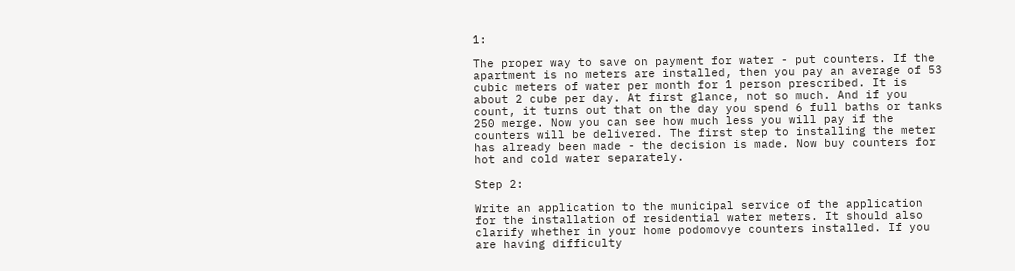1:

The proper way to save on payment for water - put counters. If the apartment is no meters are installed, then you pay an average of 53 cubic meters of water per month for 1 person prescribed. It is about 2 cube per day. At first glance, not so much. And if you count, it turns out that on the day you spend 6 full baths or tanks 250 merge. Now you can see how much less you will pay if the counters will be delivered. The first step to installing the meter has already been made - the decision is made. Now buy counters for hot and cold water separately.

Step 2:

Write an application to the municipal service of the application for the installation of residential water meters. It should also clarify whether in your home podomovye counters installed. If you are having difficulty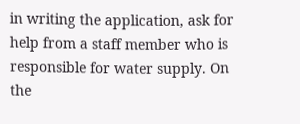in writing the application, ask for help from a staff member who is responsible for water supply. On the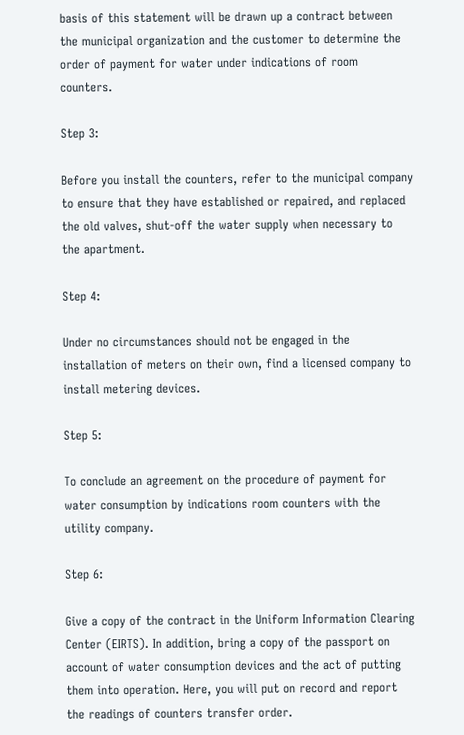basis of this statement will be drawn up a contract between the municipal organization and the customer to determine the order of payment for water under indications of room counters.

Step 3:

Before you install the counters, refer to the municipal company to ensure that they have established or repaired, and replaced the old valves, shut-off the water supply when necessary to the apartment.

Step 4:

Under no circumstances should not be engaged in the installation of meters on their own, find a licensed company to install metering devices.

Step 5:

To conclude an agreement on the procedure of payment for water consumption by indications room counters with the utility company.

Step 6:

Give a copy of the contract in the Uniform Information Clearing Center (EIRTS). In addition, bring a copy of the passport on account of water consumption devices and the act of putting them into operation. Here, you will put on record and report the readings of counters transfer order.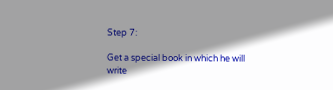Step 7:

Get a special book in which he will write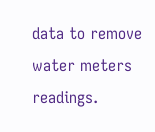data to remove water meters readings.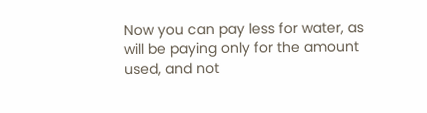Now you can pay less for water, as will be paying only for the amount used, and not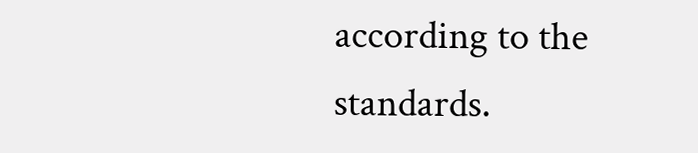according to the standards.